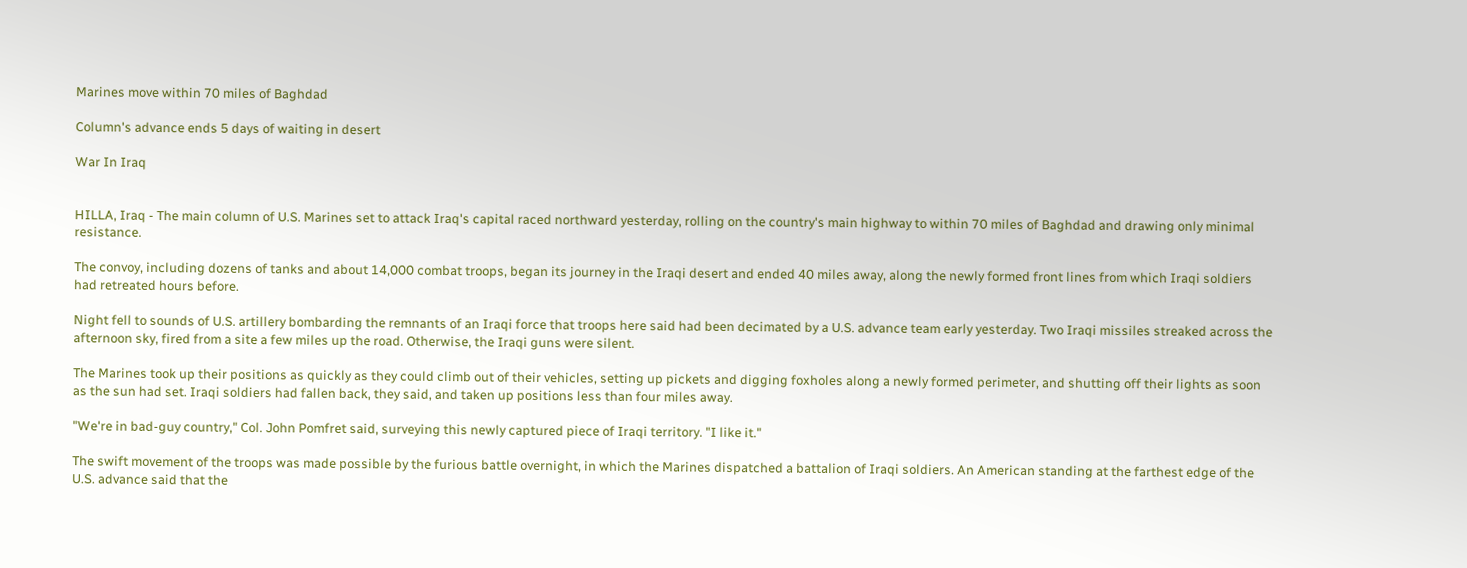Marines move within 70 miles of Baghdad

Column's advance ends 5 days of waiting in desert

War In Iraq


HILLA, Iraq - The main column of U.S. Marines set to attack Iraq's capital raced northward yesterday, rolling on the country's main highway to within 70 miles of Baghdad and drawing only minimal resistance.

The convoy, including dozens of tanks and about 14,000 combat troops, began its journey in the Iraqi desert and ended 40 miles away, along the newly formed front lines from which Iraqi soldiers had retreated hours before.

Night fell to sounds of U.S. artillery bombarding the remnants of an Iraqi force that troops here said had been decimated by a U.S. advance team early yesterday. Two Iraqi missiles streaked across the afternoon sky, fired from a site a few miles up the road. Otherwise, the Iraqi guns were silent.

The Marines took up their positions as quickly as they could climb out of their vehicles, setting up pickets and digging foxholes along a newly formed perimeter, and shutting off their lights as soon as the sun had set. Iraqi soldiers had fallen back, they said, and taken up positions less than four miles away.

"We're in bad-guy country," Col. John Pomfret said, surveying this newly captured piece of Iraqi territory. "I like it."

The swift movement of the troops was made possible by the furious battle overnight, in which the Marines dispatched a battalion of Iraqi soldiers. An American standing at the farthest edge of the U.S. advance said that the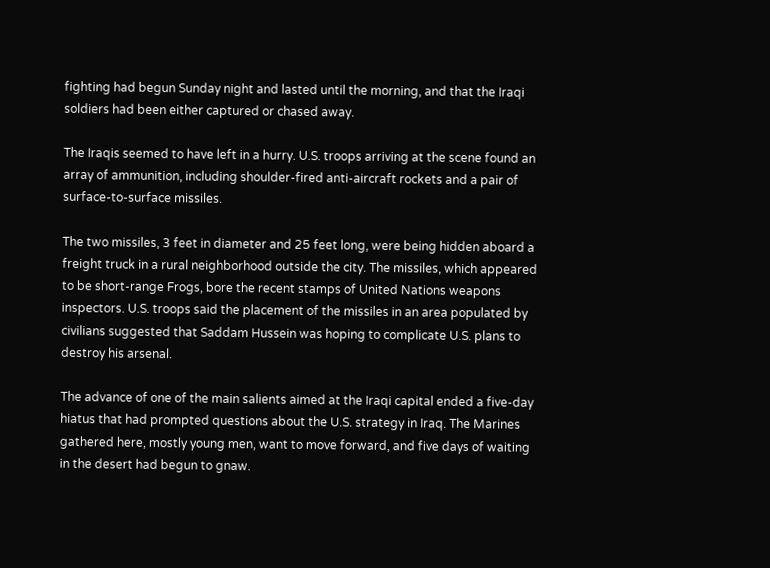fighting had begun Sunday night and lasted until the morning, and that the Iraqi soldiers had been either captured or chased away.

The Iraqis seemed to have left in a hurry. U.S. troops arriving at the scene found an array of ammunition, including shoulder-fired anti-aircraft rockets and a pair of surface-to-surface missiles.

The two missiles, 3 feet in diameter and 25 feet long, were being hidden aboard a freight truck in a rural neighborhood outside the city. The missiles, which appeared to be short-range Frogs, bore the recent stamps of United Nations weapons inspectors. U.S. troops said the placement of the missiles in an area populated by civilians suggested that Saddam Hussein was hoping to complicate U.S. plans to destroy his arsenal.

The advance of one of the main salients aimed at the Iraqi capital ended a five-day hiatus that had prompted questions about the U.S. strategy in Iraq. The Marines gathered here, mostly young men, want to move forward, and five days of waiting in the desert had begun to gnaw.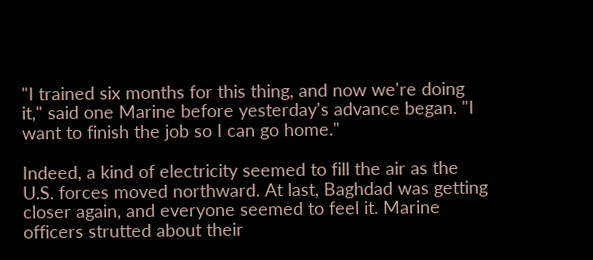"I trained six months for this thing, and now we're doing it," said one Marine before yesterday's advance began. "I want to finish the job so I can go home."

Indeed, a kind of electricity seemed to fill the air as the U.S. forces moved northward. At last, Baghdad was getting closer again, and everyone seemed to feel it. Marine officers strutted about their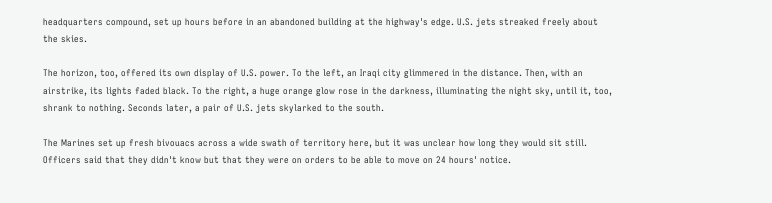headquarters compound, set up hours before in an abandoned building at the highway's edge. U.S. jets streaked freely about the skies.

The horizon, too, offered its own display of U.S. power. To the left, an Iraqi city glimmered in the distance. Then, with an airstrike, its lights faded black. To the right, a huge orange glow rose in the darkness, illuminating the night sky, until it, too, shrank to nothing. Seconds later, a pair of U.S. jets skylarked to the south.

The Marines set up fresh bivouacs across a wide swath of territory here, but it was unclear how long they would sit still. Officers said that they didn't know but that they were on orders to be able to move on 24 hours' notice.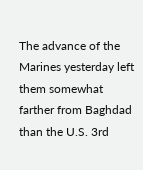The advance of the Marines yesterday left them somewhat farther from Baghdad than the U.S. 3rd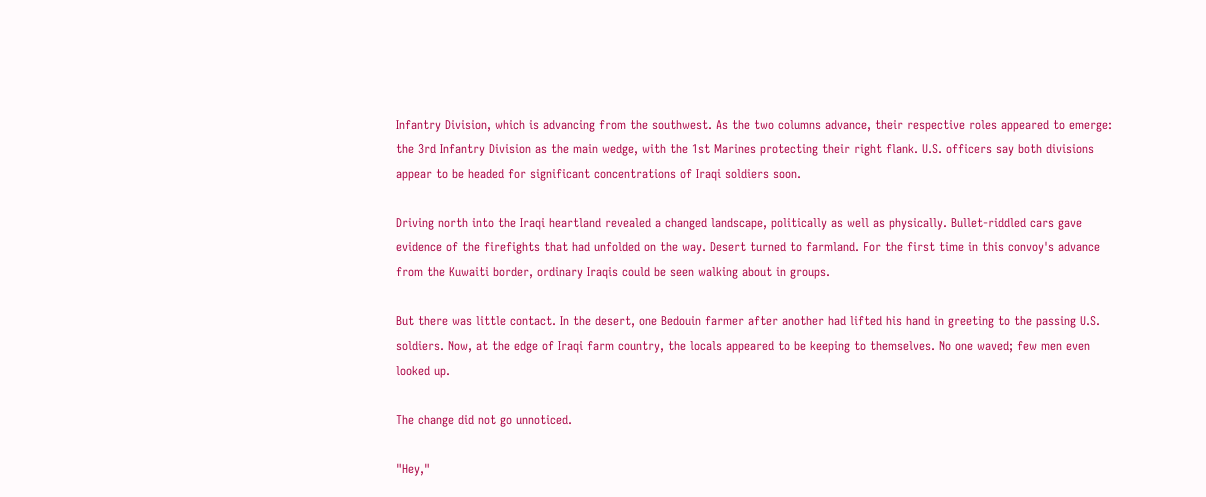Infantry Division, which is advancing from the southwest. As the two columns advance, their respective roles appeared to emerge: the 3rd Infantry Division as the main wedge, with the 1st Marines protecting their right flank. U.S. officers say both divisions appear to be headed for significant concentrations of Iraqi soldiers soon.

Driving north into the Iraqi heartland revealed a changed landscape, politically as well as physically. Bullet-riddled cars gave evidence of the firefights that had unfolded on the way. Desert turned to farmland. For the first time in this convoy's advance from the Kuwaiti border, ordinary Iraqis could be seen walking about in groups.

But there was little contact. In the desert, one Bedouin farmer after another had lifted his hand in greeting to the passing U.S. soldiers. Now, at the edge of Iraqi farm country, the locals appeared to be keeping to themselves. No one waved; few men even looked up.

The change did not go unnoticed.

"Hey,"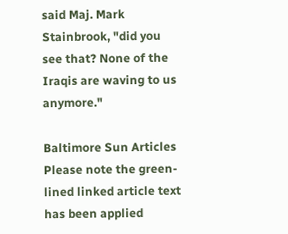said Maj. Mark Stainbrook, "did you see that? None of the Iraqis are waving to us anymore."

Baltimore Sun Articles
Please note the green-lined linked article text has been applied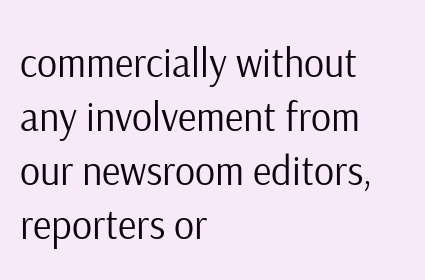commercially without any involvement from our newsroom editors, reporters or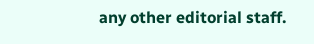any other editorial staff.